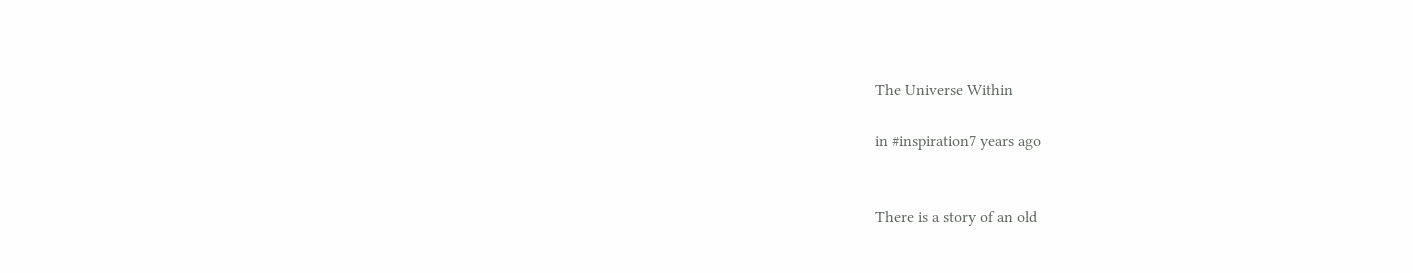The Universe Within

in #inspiration7 years ago


There is a story of an old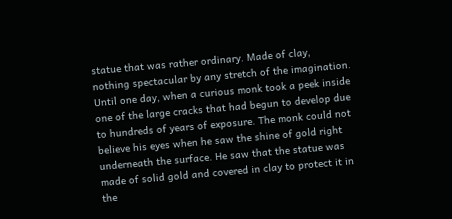statue that was rather ordinary. Made of clay, nothing spectacular by any stretch of the imagination. Until one day, when a curious monk took a peek inside one of the large cracks that had begun to develop due to hundreds of years of exposure. The monk could not believe his eyes when he saw the shine of gold right underneath the surface. He saw that the statue was made of solid gold and covered in clay to protect it in the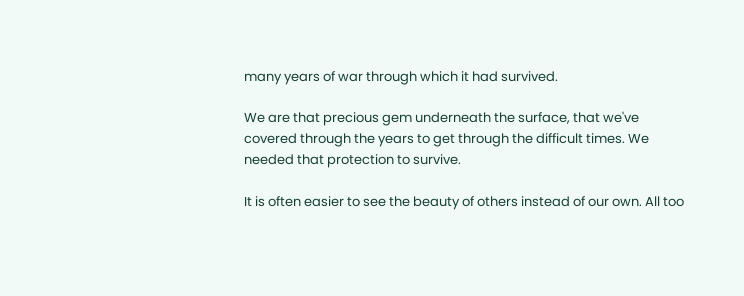many years of war through which it had survived.

We are that precious gem underneath the surface, that we've covered through the years to get through the difficult times. We needed that protection to survive.

It is often easier to see the beauty of others instead of our own. All too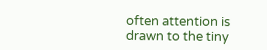often attention is drawn to the tiny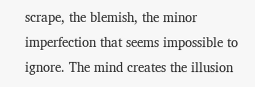scrape, the blemish, the minor imperfection that seems impossible to ignore. The mind creates the illusion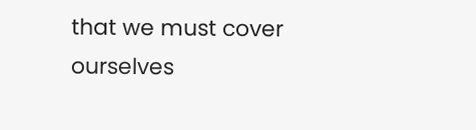that we must cover ourselves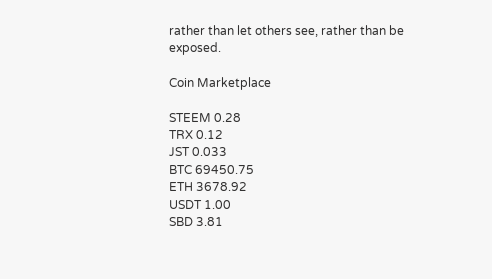rather than let others see, rather than be exposed.

Coin Marketplace

STEEM 0.28
TRX 0.12
JST 0.033
BTC 69450.75
ETH 3678.92
USDT 1.00
SBD 3.81